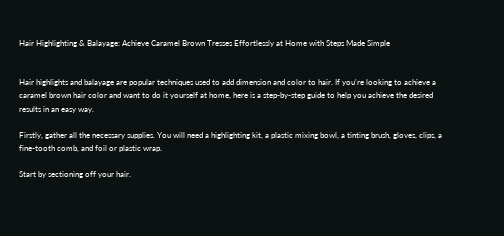Hair Highlighting & Balayage: Achieve Caramel Brown Tresses Effortlessly at Home with Steps Made Simple


Hair highlights and balayage are popular techniques used to add dimension and color to hair. If you're looking to achieve a caramel brown hair color and want to do it yourself at home, here is a step-by-step guide to help you achieve the desired results in an easy way.

Firstly, gather all the necessary supplies. You will need a highlighting kit, a plastic mixing bowl, a tinting brush, gloves, clips, a fine-tooth comb, and foil or plastic wrap.

Start by sectioning off your hair.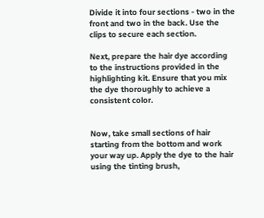Divide it into four sections - two in the front and two in the back. Use the clips to secure each section.

Next, prepare the hair dye according to the instructions provided in the highlighting kit. Ensure that you mix the dye thoroughly to achieve a consistent color.


Now, take small sections of hair starting from the bottom and work your way up. Apply the dye to the hair using the tinting brush,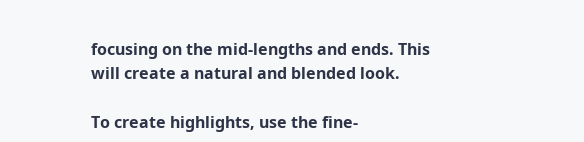focusing on the mid-lengths and ends. This will create a natural and blended look.

To create highlights, use the fine-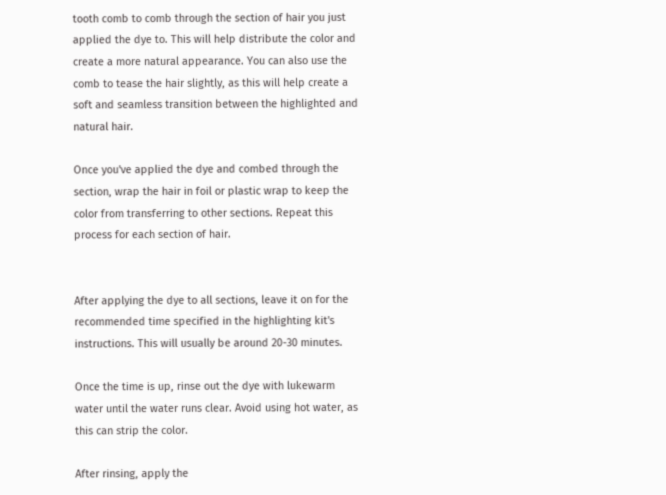tooth comb to comb through the section of hair you just applied the dye to. This will help distribute the color and create a more natural appearance. You can also use the comb to tease the hair slightly, as this will help create a soft and seamless transition between the highlighted and natural hair.

Once you've applied the dye and combed through the section, wrap the hair in foil or plastic wrap to keep the color from transferring to other sections. Repeat this process for each section of hair.


After applying the dye to all sections, leave it on for the recommended time specified in the highlighting kit's instructions. This will usually be around 20-30 minutes.

Once the time is up, rinse out the dye with lukewarm water until the water runs clear. Avoid using hot water, as this can strip the color.

After rinsing, apply the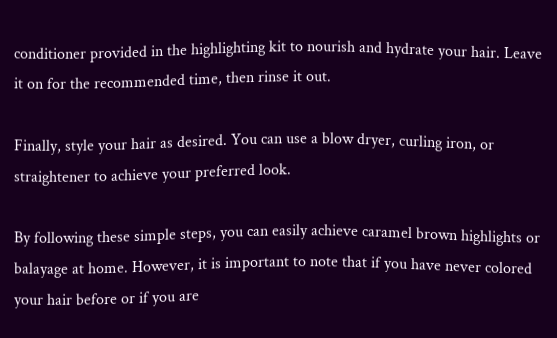conditioner provided in the highlighting kit to nourish and hydrate your hair. Leave it on for the recommended time, then rinse it out.

Finally, style your hair as desired. You can use a blow dryer, curling iron, or straightener to achieve your preferred look.

By following these simple steps, you can easily achieve caramel brown highlights or balayage at home. However, it is important to note that if you have never colored your hair before or if you are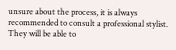unsure about the process, it is always recommended to consult a professional stylist. They will be able to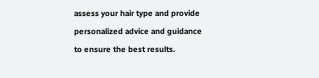assess your hair type and provide personalized advice and guidance to ensure the best results.